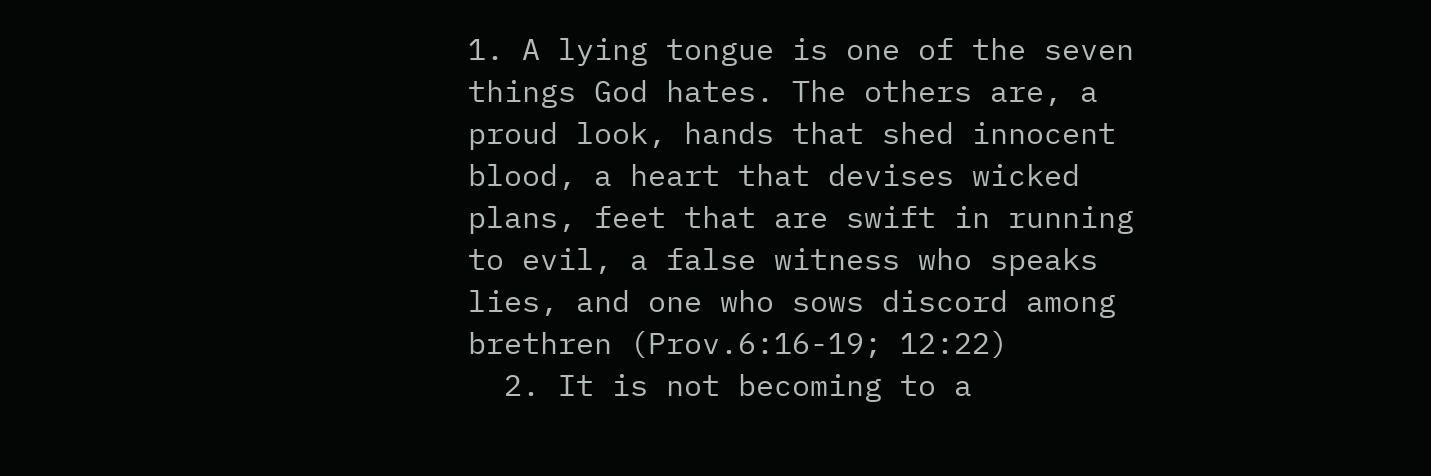1. A lying tongue is one of the seven things God hates. The others are, a proud look, hands that shed innocent blood, a heart that devises wicked plans, feet that are swift in running to evil, a false witness who speaks lies, and one who sows discord among brethren (Prov.6:16-19; 12:22)
  2. It is not becoming to a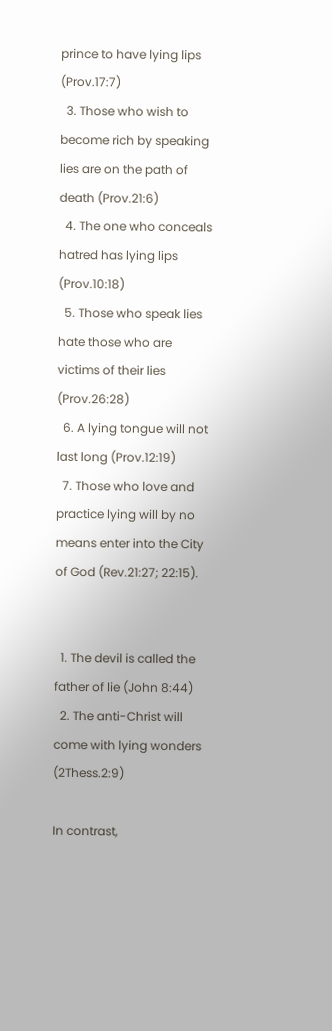prince to have lying lips (Prov.17:7)
  3. Those who wish to become rich by speaking lies are on the path of death (Prov.21:6)
  4. The one who conceals hatred has lying lips (Prov.10:18)
  5. Those who speak lies hate those who are victims of their lies (Prov.26:28)
  6. A lying tongue will not last long (Prov.12:19)
  7. Those who love and practice lying will by no means enter into the City of God (Rev.21:27; 22:15).


  1. The devil is called the father of lie (John 8:44)
  2. The anti-Christ will come with lying wonders (2Thess.2:9)

In contrast,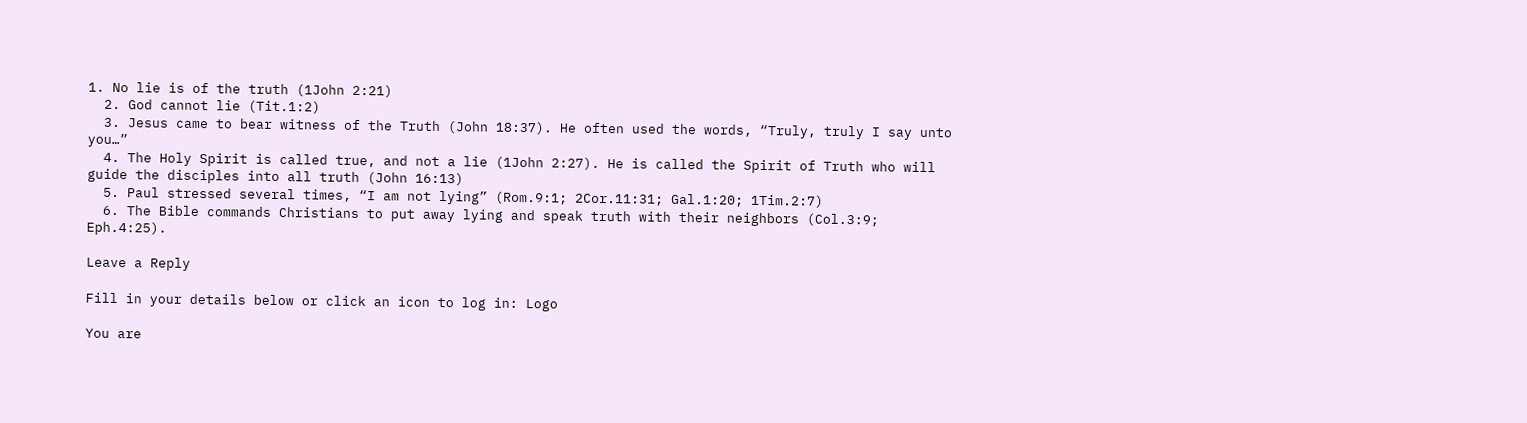1. No lie is of the truth (1John 2:21)
  2. God cannot lie (Tit.1:2)
  3. Jesus came to bear witness of the Truth (John 18:37). He often used the words, “Truly, truly I say unto you…”
  4. The Holy Spirit is called true, and not a lie (1John 2:27). He is called the Spirit of Truth who will guide the disciples into all truth (John 16:13)
  5. Paul stressed several times, “I am not lying” (Rom.9:1; 2Cor.11:31; Gal.1:20; 1Tim.2:7)
  6. The Bible commands Christians to put away lying and speak truth with their neighbors (Col.3:9; Eph.4:25).

Leave a Reply

Fill in your details below or click an icon to log in: Logo

You are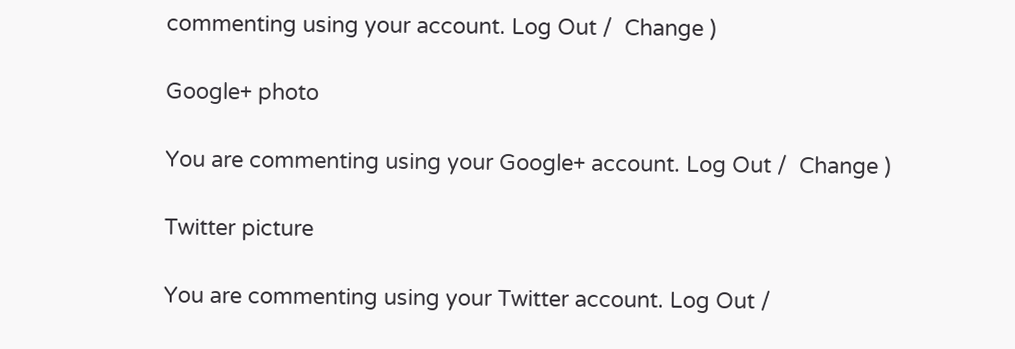commenting using your account. Log Out /  Change )

Google+ photo

You are commenting using your Google+ account. Log Out /  Change )

Twitter picture

You are commenting using your Twitter account. Log Out /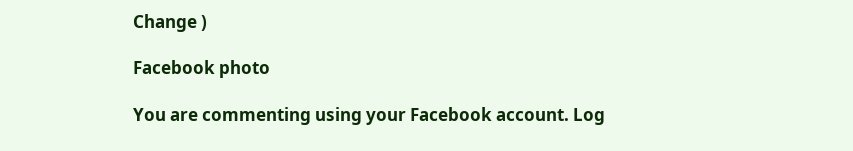Change )

Facebook photo

You are commenting using your Facebook account. Log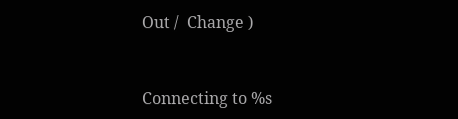Out /  Change )


Connecting to %s